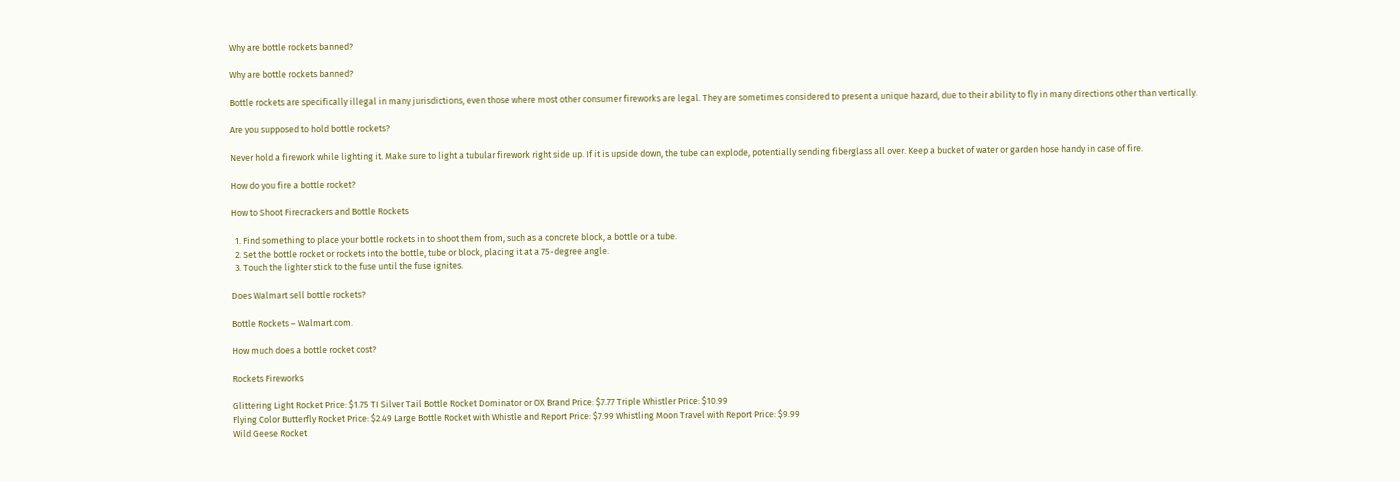Why are bottle rockets banned?

Why are bottle rockets banned?

Bottle rockets are specifically illegal in many jurisdictions, even those where most other consumer fireworks are legal. They are sometimes considered to present a unique hazard, due to their ability to fly in many directions other than vertically.

Are you supposed to hold bottle rockets?

Never hold a firework while lighting it. Make sure to light a tubular firework right side up. If it is upside down, the tube can explode, potentially sending fiberglass all over. Keep a bucket of water or garden hose handy in case of fire.

How do you fire a bottle rocket?

How to Shoot Firecrackers and Bottle Rockets

  1. Find something to place your bottle rockets in to shoot them from, such as a concrete block, a bottle or a tube.
  2. Set the bottle rocket or rockets into the bottle, tube or block, placing it at a 75-degree angle.
  3. Touch the lighter stick to the fuse until the fuse ignites.

Does Walmart sell bottle rockets?

Bottle Rockets – Walmart.com.

How much does a bottle rocket cost?

Rockets Fireworks

Glittering Light Rocket Price: $1.75 TI Silver Tail Bottle Rocket Dominator or OX Brand Price: $7.77 Triple Whistler Price: $10.99
Flying Color Butterfly Rocket Price: $2.49 Large Bottle Rocket with Whistle and Report Price: $7.99 Whistling Moon Travel with Report Price: $9.99
Wild Geese Rocket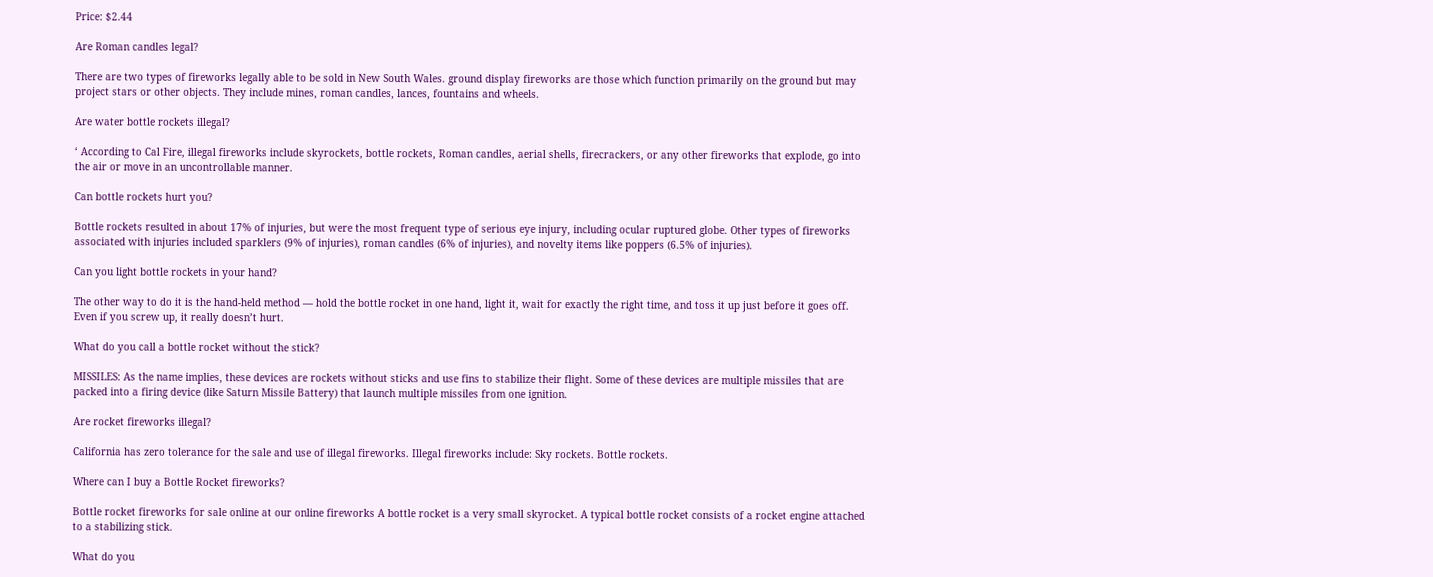Price: $2.44

Are Roman candles legal?

There are two types of fireworks legally able to be sold in New South Wales. ground display fireworks are those which function primarily on the ground but may project stars or other objects. They include mines, roman candles, lances, fountains and wheels.

Are water bottle rockets illegal?

‘ According to Cal Fire, illegal fireworks include skyrockets, bottle rockets, Roman candles, aerial shells, firecrackers, or any other fireworks that explode, go into the air or move in an uncontrollable manner.

Can bottle rockets hurt you?

Bottle rockets resulted in about 17% of injuries, but were the most frequent type of serious eye injury, including ocular ruptured globe. Other types of fireworks associated with injuries included sparklers (9% of injuries), roman candles (6% of injuries), and novelty items like poppers (6.5% of injuries).

Can you light bottle rockets in your hand?

The other way to do it is the hand-held method — hold the bottle rocket in one hand, light it, wait for exactly the right time, and toss it up just before it goes off. Even if you screw up, it really doesn’t hurt.

What do you call a bottle rocket without the stick?

MISSILES: As the name implies, these devices are rockets without sticks and use fins to stabilize their flight. Some of these devices are multiple missiles that are packed into a firing device (like Saturn Missile Battery) that launch multiple missiles from one ignition.

Are rocket fireworks illegal?

California has zero tolerance for the sale and use of illegal fireworks. Illegal fireworks include: Sky rockets. Bottle rockets.

Where can I buy a Bottle Rocket fireworks?

Bottle rocket fireworks for sale online at our online fireworks A bottle rocket is a very small skyrocket. A typical bottle rocket consists of a rocket engine attached to a stabilizing stick.

What do you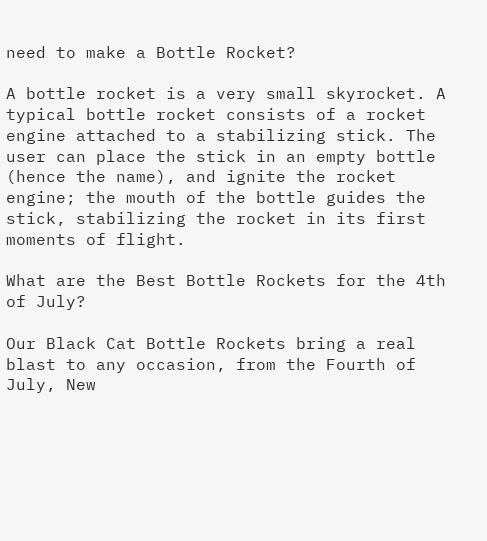need to make a Bottle Rocket?

A bottle rocket is a very small skyrocket. A typical bottle rocket consists of a rocket engine attached to a stabilizing stick. The user can place the stick in an empty bottle (hence the name), and ignite the rocket engine; the mouth of the bottle guides the stick, stabilizing the rocket in its first moments of flight.

What are the Best Bottle Rockets for the 4th of July?

Our Black Cat Bottle Rockets bring a real blast to any occasion, from the Fourth of July, New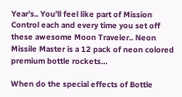Year’s.. You’ll feel like part of Mission Control each and every time you set off these awesome Moon Traveler.. Neon Missile Master is a 12 pack of neon colored premium bottle rockets…

When do the special effects of Bottle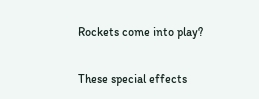Rockets come into play?

These special effects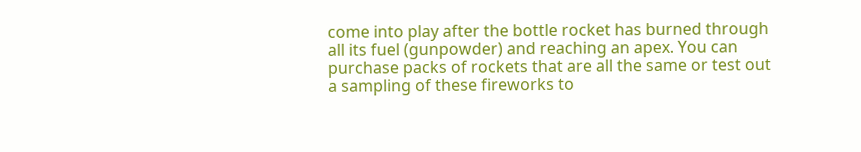come into play after the bottle rocket has burned through all its fuel (gunpowder) and reaching an apex. You can purchase packs of rockets that are all the same or test out a sampling of these fireworks to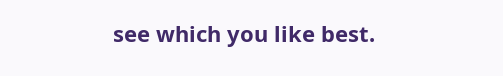see which you like best.